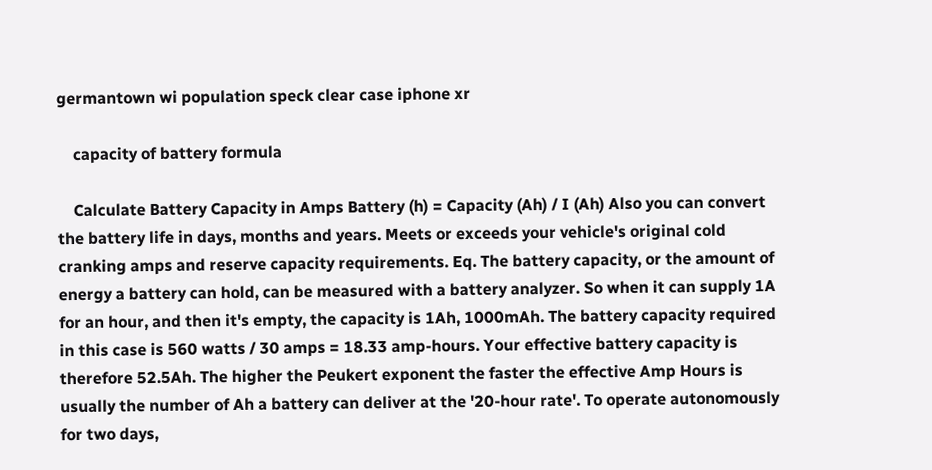germantown wi population speck clear case iphone xr

    capacity of battery formula

    Calculate Battery Capacity in Amps Battery (h) = Capacity (Ah) / I (Ah) Also you can convert the battery life in days, months and years. Meets or exceeds your vehicle's original cold cranking amps and reserve capacity requirements. Eq. The battery capacity, or the amount of energy a battery can hold, can be measured with a battery analyzer. So when it can supply 1A for an hour, and then it's empty, the capacity is 1Ah, 1000mAh. The battery capacity required in this case is 560 watts / 30 amps = 18.33 amp-hours. Your effective battery capacity is therefore 52.5Ah. The higher the Peukert exponent the faster the effective Amp Hours is usually the number of Ah a battery can deliver at the '20-hour rate'. To operate autonomously for two days,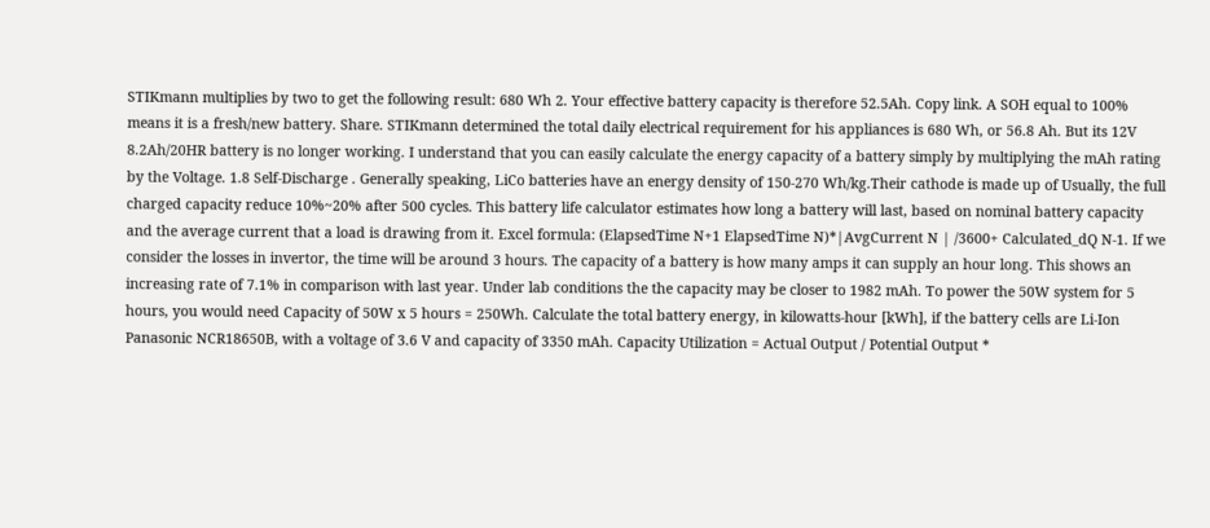STIKmann multiplies by two to get the following result: 680 Wh 2. Your effective battery capacity is therefore 52.5Ah. Copy link. A SOH equal to 100% means it is a fresh/new battery. Share. STIKmann determined the total daily electrical requirement for his appliances is 680 Wh, or 56.8 Ah. But its 12V 8.2Ah/20HR battery is no longer working. I understand that you can easily calculate the energy capacity of a battery simply by multiplying the mAh rating by the Voltage. 1.8 Self-Discharge . Generally speaking, LiCo batteries have an energy density of 150-270 Wh/kg.Their cathode is made up of Usually, the full charged capacity reduce 10%~20% after 500 cycles. This battery life calculator estimates how long a battery will last, based on nominal battery capacity and the average current that a load is drawing from it. Excel formula: (ElapsedTime N+1 ElapsedTime N)*|AvgCurrent N | /3600+ Calculated_dQ N-1. If we consider the losses in invertor, the time will be around 3 hours. The capacity of a battery is how many amps it can supply an hour long. This shows an increasing rate of 7.1% in comparison with last year. Under lab conditions the the capacity may be closer to 1982 mAh. To power the 50W system for 5 hours, you would need Capacity of 50W x 5 hours = 250Wh. Calculate the total battery energy, in kilowatts-hour [kWh], if the battery cells are Li-Ion Panasonic NCR18650B, with a voltage of 3.6 V and capacity of 3350 mAh. Capacity Utilization = Actual Output / Potential Output *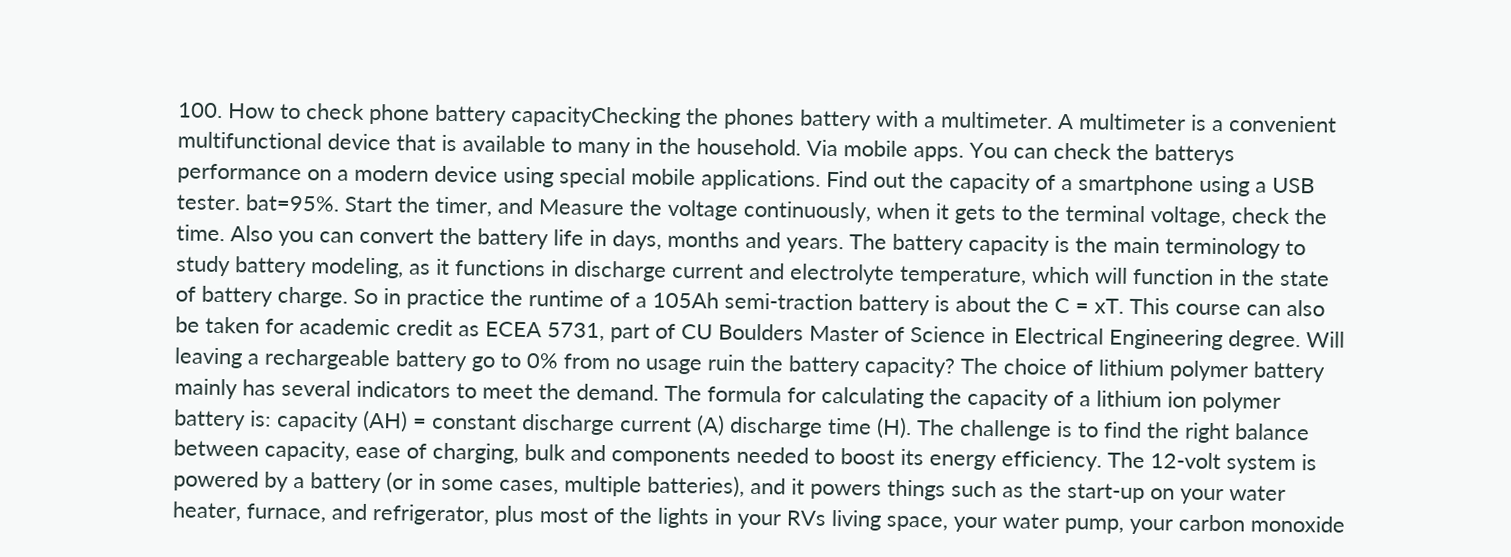100. How to check phone battery capacityChecking the phones battery with a multimeter. A multimeter is a convenient multifunctional device that is available to many in the household. Via mobile apps. You can check the batterys performance on a modern device using special mobile applications. Find out the capacity of a smartphone using a USB tester. bat=95%. Start the timer, and Measure the voltage continuously, when it gets to the terminal voltage, check the time. Also you can convert the battery life in days, months and years. The battery capacity is the main terminology to study battery modeling, as it functions in discharge current and electrolyte temperature, which will function in the state of battery charge. So in practice the runtime of a 105Ah semi-traction battery is about the C = xT. This course can also be taken for academic credit as ECEA 5731, part of CU Boulders Master of Science in Electrical Engineering degree. Will leaving a rechargeable battery go to 0% from no usage ruin the battery capacity? The choice of lithium polymer battery mainly has several indicators to meet the demand. The formula for calculating the capacity of a lithium ion polymer battery is: capacity (AH) = constant discharge current (A) discharge time (H). The challenge is to find the right balance between capacity, ease of charging, bulk and components needed to boost its energy efficiency. The 12-volt system is powered by a battery (or in some cases, multiple batteries), and it powers things such as the start-up on your water heater, furnace, and refrigerator, plus most of the lights in your RVs living space, your water pump, your carbon monoxide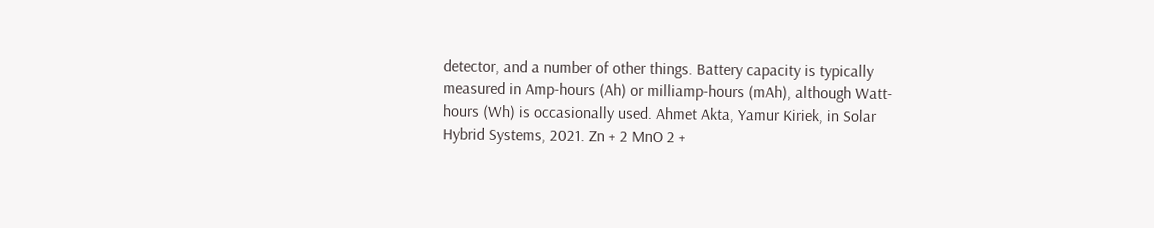detector, and a number of other things. Battery capacity is typically measured in Amp-hours (Ah) or milliamp-hours (mAh), although Watt-hours (Wh) is occasionally used. Ahmet Akta, Yamur Kiriek, in Solar Hybrid Systems, 2021. Zn + 2 MnO 2 +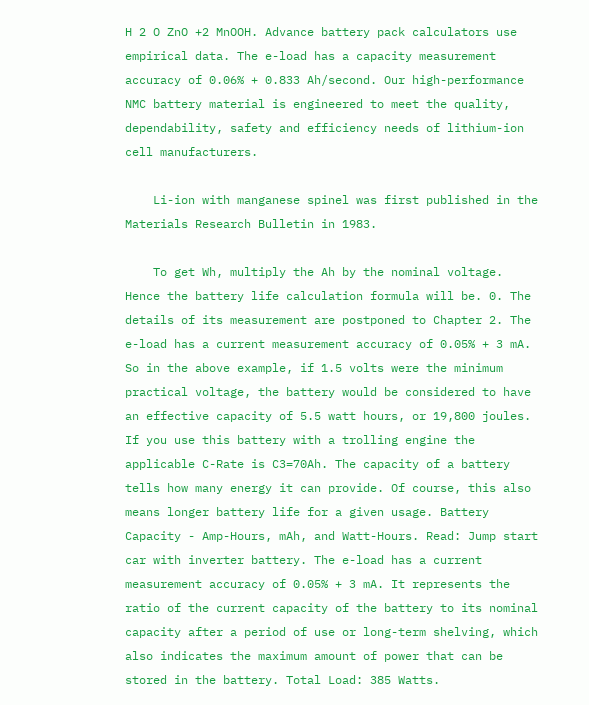H 2 O ZnO +2 MnOOH. Advance battery pack calculators use empirical data. The e-load has a capacity measurement accuracy of 0.06% + 0.833 Ah/second. Our high-performance NMC battery material is engineered to meet the quality, dependability, safety and efficiency needs of lithium-ion cell manufacturers.

    Li-ion with manganese spinel was first published in the Materials Research Bulletin in 1983.

    To get Wh, multiply the Ah by the nominal voltage. Hence the battery life calculation formula will be. 0. The details of its measurement are postponed to Chapter 2. The e-load has a current measurement accuracy of 0.05% + 3 mA. So in the above example, if 1.5 volts were the minimum practical voltage, the battery would be considered to have an effective capacity of 5.5 watt hours, or 19,800 joules. If you use this battery with a trolling engine the applicable C-Rate is C3=70Ah. The capacity of a battery tells how many energy it can provide. Of course, this also means longer battery life for a given usage. Battery Capacity - Amp-Hours, mAh, and Watt-Hours. Read: Jump start car with inverter battery. The e-load has a current measurement accuracy of 0.05% + 3 mA. It represents the ratio of the current capacity of the battery to its nominal capacity after a period of use or long-term shelving, which also indicates the maximum amount of power that can be stored in the battery. Total Load: 385 Watts.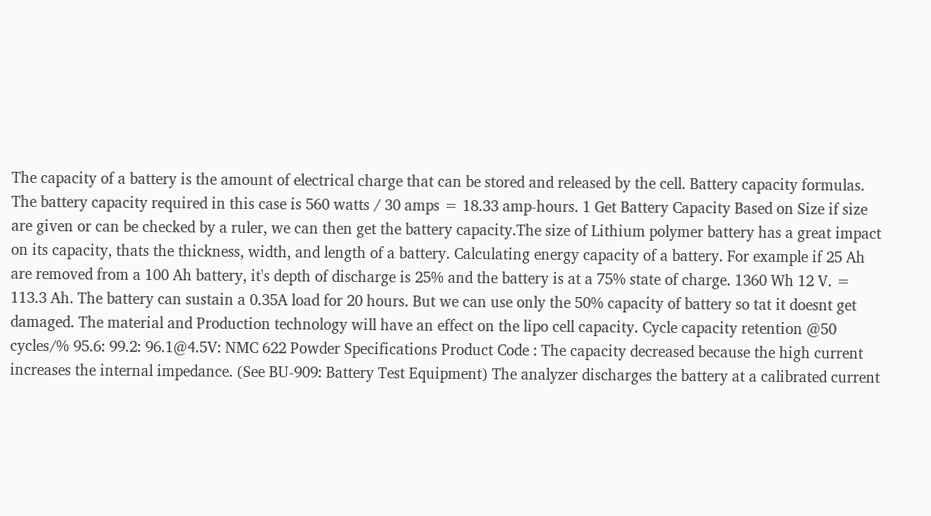The capacity of a battery is the amount of electrical charge that can be stored and released by the cell. Battery capacity formulas. The battery capacity required in this case is 560 watts / 30 amps = 18.33 amp-hours. 1 Get Battery Capacity Based on Size if size are given or can be checked by a ruler, we can then get the battery capacity.The size of Lithium polymer battery has a great impact on its capacity, thats the thickness, width, and length of a battery. Calculating energy capacity of a battery. For example if 25 Ah are removed from a 100 Ah battery, it's depth of discharge is 25% and the battery is at a 75% state of charge. 1360 Wh 12 V. = 113.3 Ah. The battery can sustain a 0.35A load for 20 hours. But we can use only the 50% capacity of battery so tat it doesnt get damaged. The material and Production technology will have an effect on the lipo cell capacity. Cycle capacity retention @50 cycles/% 95.6: 99.2: 96.1@4.5V: NMC 622 Powder Specifications Product Code : The capacity decreased because the high current increases the internal impedance. (See BU-909: Battery Test Equipment) The analyzer discharges the battery at a calibrated current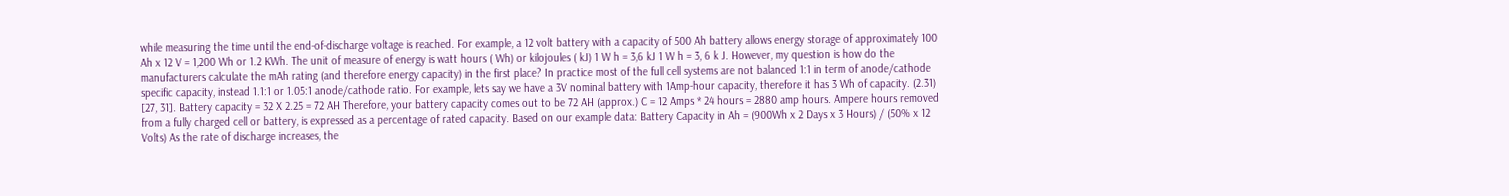while measuring the time until the end-of-discharge voltage is reached. For example, a 12 volt battery with a capacity of 500 Ah battery allows energy storage of approximately 100 Ah x 12 V = 1,200 Wh or 1.2 KWh. The unit of measure of energy is watt hours ( Wh) or kilojoules ( kJ) 1 W h = 3,6 kJ 1 W h = 3, 6 k J. However, my question is how do the manufacturers calculate the mAh rating (and therefore energy capacity) in the first place? In practice most of the full cell systems are not balanced 1:1 in term of anode/cathode specific capacity, instead 1.1:1 or 1.05:1 anode/cathode ratio. For example, lets say we have a 3V nominal battery with 1Amp-hour capacity, therefore it has 3 Wh of capacity. (2.31) [27, 31]. Battery capacity = 32 X 2.25 = 72 AH Therefore, your battery capacity comes out to be 72 AH (approx.) C = 12 Amps * 24 hours = 2880 amp hours. Ampere hours removed from a fully charged cell or battery, is expressed as a percentage of rated capacity. Based on our example data: Battery Capacity in Ah = (900Wh x 2 Days x 3 Hours) / (50% x 12 Volts) As the rate of discharge increases, the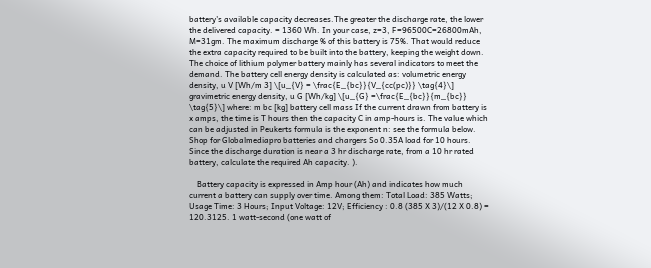battery's available capacity decreases.The greater the discharge rate, the lower the delivered capacity. = 1360 Wh. In your case, z=3, F=96500C=26800mAh, M=31gm. The maximum discharge % of this battery is 75%. That would reduce the extra capacity required to be built into the battery, keeping the weight down. The choice of lithium polymer battery mainly has several indicators to meet the demand. The battery cell energy density is calculated as: volumetric energy density, u V [Wh/m 3] \[u_{V} = \frac{E_{bc}}{V_{cc(pc)}} \tag{4}\] gravimetric energy density, u G [Wh/kg] \[u_{G} =\frac{E_{bc}}{m_{bc}} \tag{5}\] where: m bc [kg] battery cell mass If the current drawn from battery is x amps, the time is T hours then the capacity C in amp-hours is. The value which can be adjusted in Peukerts formula is the exponent n: see the formula below. Shop for Globalmediapro batteries and chargers So 0.35A load for 10 hours. Since the discharge duration is near a 3 hr discharge rate, from a 10 hr rated battery, calculate the required Ah capacity. ).

    Battery capacity is expressed in Amp hour (Ah) and indicates how much current a battery can supply over time. Among them: Total Load: 385 Watts; Usage Time: 3 Hours; Input Voltage: 12V; Efficiency : 0.8 (385 X 3)/(12 X 0.8) = 120.3125. 1 watt-second (one watt of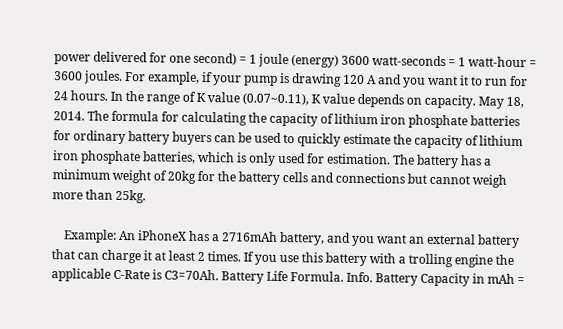power delivered for one second) = 1 joule (energy) 3600 watt-seconds = 1 watt-hour = 3600 joules. For example, if your pump is drawing 120 A and you want it to run for 24 hours. In the range of K value (0.07~0.11), K value depends on capacity. May 18, 2014. The formula for calculating the capacity of lithium iron phosphate batteries for ordinary battery buyers can be used to quickly estimate the capacity of lithium iron phosphate batteries, which is only used for estimation. The battery has a minimum weight of 20kg for the battery cells and connections but cannot weigh more than 25kg.

    Example: An iPhoneX has a 2716mAh battery, and you want an external battery that can charge it at least 2 times. If you use this battery with a trolling engine the applicable C-Rate is C3=70Ah. Battery Life Formula. Info. Battery Capacity in mAh =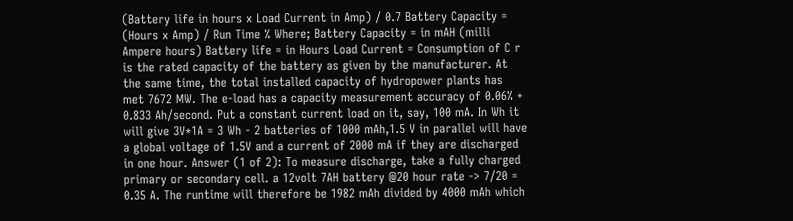(Battery life in hours x Load Current in Amp) / 0.7 Battery Capacity = (Hours x Amp) / Run Time % Where; Battery Capacity = in mAH (milli Ampere hours) Battery life = in Hours Load Current = Consumption of C r is the rated capacity of the battery as given by the manufacturer. At the same time, the total installed capacity of hydropower plants has met 7672 MW. The e-load has a capacity measurement accuracy of 0.06% + 0.833 Ah/second. Put a constant current load on it, say, 100 mA. In Wh it will give 3V*1A = 3 Wh - 2 batteries of 1000 mAh,1.5 V in parallel will have a global voltage of 1.5V and a current of 2000 mA if they are discharged in one hour. Answer (1 of 2): To measure discharge, take a fully charged primary or secondary cell. a 12volt 7AH battery @20 hour rate -> 7/20 = 0.35 A. The runtime will therefore be 1982 mAh divided by 4000 mAh which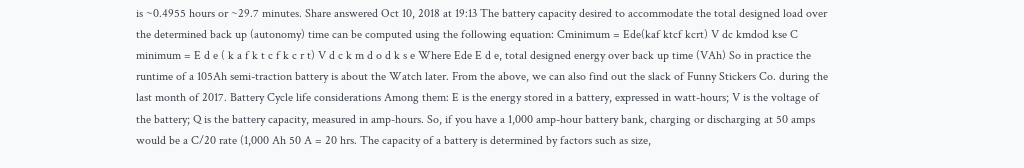is ~0.4955 hours or ~29.7 minutes. Share answered Oct 10, 2018 at 19:13 The battery capacity desired to accommodate the total designed load over the determined back up (autonomy) time can be computed using the following equation: Cminimum = Ede(kaf ktcf kcrt) V dc kmdod kse C minimum = E d e ( k a f k t c f k c r t) V d c k m d o d k s e Where Ede E d e, total designed energy over back up time (VAh) So in practice the runtime of a 105Ah semi-traction battery is about the Watch later. From the above, we can also find out the slack of Funny Stickers Co. during the last month of 2017. Battery Cycle life considerations Among them: E is the energy stored in a battery, expressed in watt-hours; V is the voltage of the battery; Q is the battery capacity, measured in amp-hours. So, if you have a 1,000 amp-hour battery bank, charging or discharging at 50 amps would be a C/20 rate (1,000 Ah 50 A = 20 hrs. The capacity of a battery is determined by factors such as size,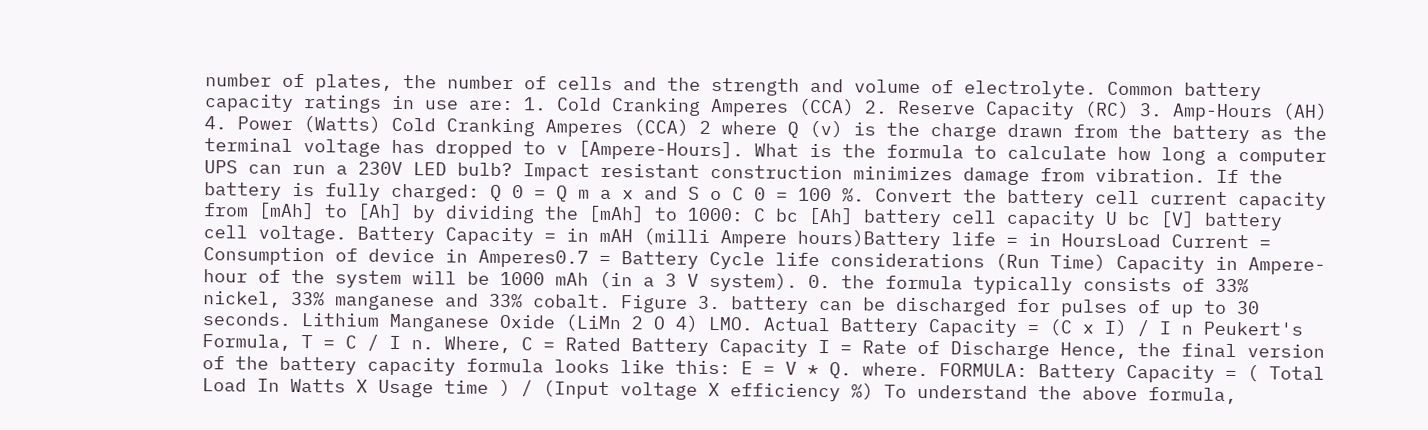number of plates, the number of cells and the strength and volume of electrolyte. Common battery capacity ratings in use are: 1. Cold Cranking Amperes (CCA) 2. Reserve Capacity (RC) 3. Amp-Hours (AH) 4. Power (Watts) Cold Cranking Amperes (CCA) 2 where Q (v) is the charge drawn from the battery as the terminal voltage has dropped to v [Ampere-Hours]. What is the formula to calculate how long a computer UPS can run a 230V LED bulb? Impact resistant construction minimizes damage from vibration. If the battery is fully charged: Q 0 = Q m a x and S o C 0 = 100 %. Convert the battery cell current capacity from [mAh] to [Ah] by dividing the [mAh] to 1000: C bc [Ah] battery cell capacity U bc [V] battery cell voltage. Battery Capacity = in mAH (milli Ampere hours)Battery life = in HoursLoad Current = Consumption of device in Amperes0.7 = Battery Cycle life considerations (Run Time) Capacity in Ampere-hour of the system will be 1000 mAh (in a 3 V system). 0. the formula typically consists of 33% nickel, 33% manganese and 33% cobalt. Figure 3. battery can be discharged for pulses of up to 30 seconds. Lithium Manganese Oxide (LiMn 2 O 4) LMO. Actual Battery Capacity = (C x I) / I n Peukert's Formula, T = C / I n. Where, C = Rated Battery Capacity I = Rate of Discharge Hence, the final version of the battery capacity formula looks like this: E = V * Q. where. FORMULA: Battery Capacity = ( Total Load In Watts X Usage time ) / (Input voltage X efficiency %) To understand the above formula,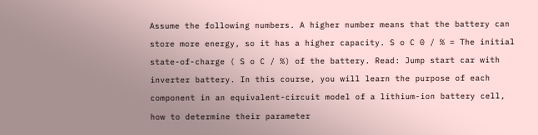Assume the following numbers. A higher number means that the battery can store more energy, so it has a higher capacity. S o C 0 / % = The initial state-of-charge ( S o C / %) of the battery. Read: Jump start car with inverter battery. In this course, you will learn the purpose of each component in an equivalent-circuit model of a lithium-ion battery cell, how to determine their parameter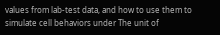values from lab-test data, and how to use them to simulate cell behaviors under The unit of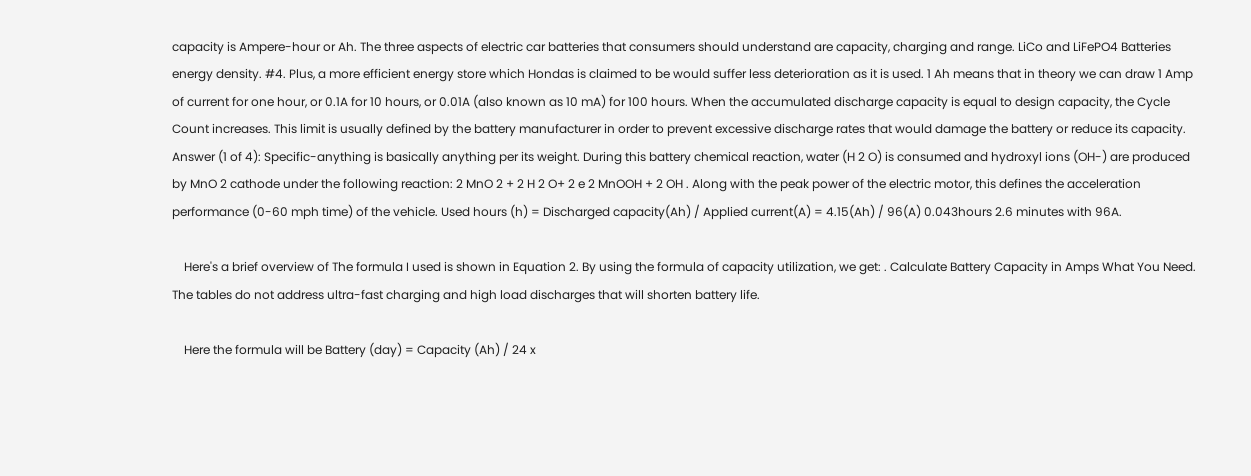capacity is Ampere-hour or Ah. The three aspects of electric car batteries that consumers should understand are capacity, charging and range. LiCo and LiFePO4 Batteries energy density. #4. Plus, a more efficient energy store which Hondas is claimed to be would suffer less deterioration as it is used. 1 Ah means that in theory we can draw 1 Amp of current for one hour, or 0.1A for 10 hours, or 0.01A (also known as 10 mA) for 100 hours. When the accumulated discharge capacity is equal to design capacity, the Cycle Count increases. This limit is usually defined by the battery manufacturer in order to prevent excessive discharge rates that would damage the battery or reduce its capacity. Answer (1 of 4): Specific-anything is basically anything per its weight. During this battery chemical reaction, water (H 2 O) is consumed and hydroxyl ions (OH-) are produced by MnO 2 cathode under the following reaction: 2 MnO 2 + 2 H 2 O+ 2 e 2 MnOOH + 2 OH . Along with the peak power of the electric motor, this defines the acceleration performance (0-60 mph time) of the vehicle. Used hours (h) = Discharged capacity(Ah) / Applied current(A) = 4.15(Ah) / 96(A) 0.043hours 2.6 minutes with 96A.

    Here's a brief overview of The formula I used is shown in Equation 2. By using the formula of capacity utilization, we get: . Calculate Battery Capacity in Amps What You Need. The tables do not address ultra-fast charging and high load discharges that will shorten battery life.

    Here the formula will be Battery (day) = Capacity (Ah) / 24 x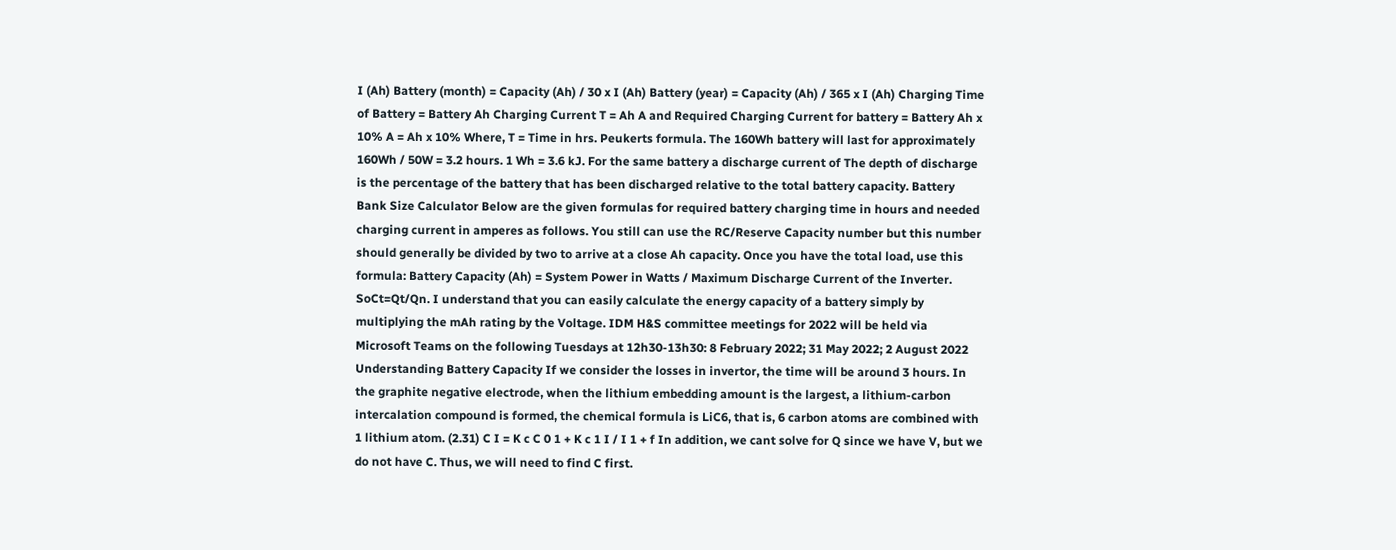I (Ah) Battery (month) = Capacity (Ah) / 30 x I (Ah) Battery (year) = Capacity (Ah) / 365 x I (Ah) Charging Time of Battery = Battery Ah Charging Current T = Ah A and Required Charging Current for battery = Battery Ah x 10% A = Ah x 10% Where, T = Time in hrs. Peukerts formula. The 160Wh battery will last for approximately 160Wh / 50W = 3.2 hours. 1 Wh = 3.6 kJ. For the same battery a discharge current of The depth of discharge is the percentage of the battery that has been discharged relative to the total battery capacity. Battery Bank Size Calculator Below are the given formulas for required battery charging time in hours and needed charging current in amperes as follows. You still can use the RC/Reserve Capacity number but this number should generally be divided by two to arrive at a close Ah capacity. Once you have the total load, use this formula: Battery Capacity (Ah) = System Power in Watts / Maximum Discharge Current of the Inverter. SoCt=Qt/Qn. I understand that you can easily calculate the energy capacity of a battery simply by multiplying the mAh rating by the Voltage. IDM H&S committee meetings for 2022 will be held via Microsoft Teams on the following Tuesdays at 12h30-13h30: 8 February 2022; 31 May 2022; 2 August 2022 Understanding Battery Capacity If we consider the losses in invertor, the time will be around 3 hours. In the graphite negative electrode, when the lithium embedding amount is the largest, a lithium-carbon intercalation compound is formed, the chemical formula is LiC6, that is, 6 carbon atoms are combined with 1 lithium atom. (2.31) C I = K c C 0 1 + K c 1 I / I 1 + f In addition, we cant solve for Q since we have V, but we do not have C. Thus, we will need to find C first.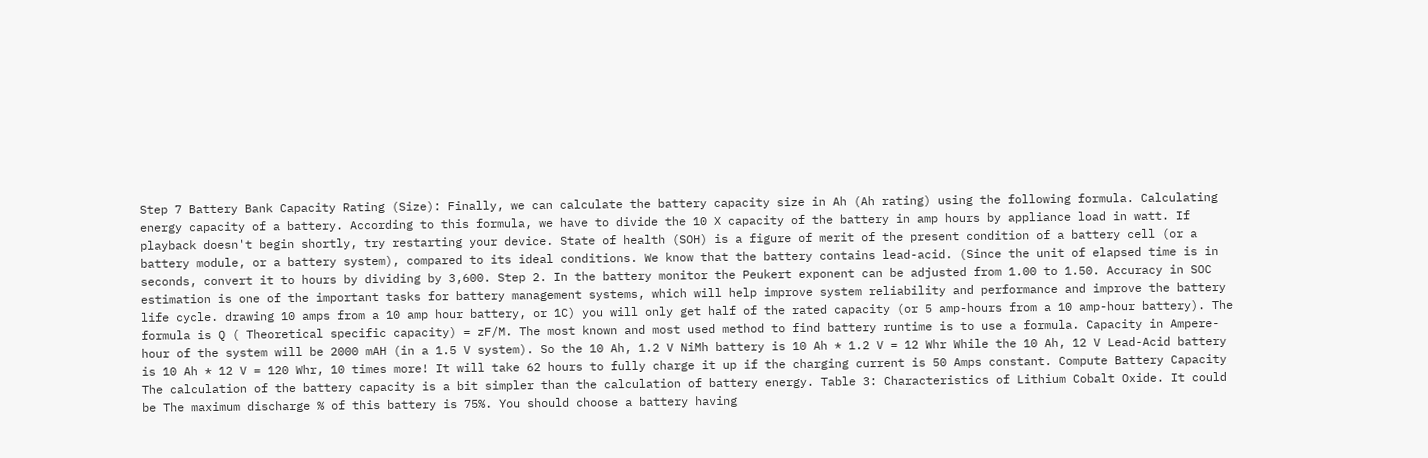Step 7 Battery Bank Capacity Rating (Size): Finally, we can calculate the battery capacity size in Ah (Ah rating) using the following formula. Calculating energy capacity of a battery. According to this formula, we have to divide the 10 X capacity of the battery in amp hours by appliance load in watt. If playback doesn't begin shortly, try restarting your device. State of health (SOH) is a figure of merit of the present condition of a battery cell (or a battery module, or a battery system), compared to its ideal conditions. We know that the battery contains lead-acid. (Since the unit of elapsed time is in seconds, convert it to hours by dividing by 3,600. Step 2. In the battery monitor the Peukert exponent can be adjusted from 1.00 to 1.50. Accuracy in SOC estimation is one of the important tasks for battery management systems, which will help improve system reliability and performance and improve the battery life cycle. drawing 10 amps from a 10 amp hour battery, or 1C) you will only get half of the rated capacity (or 5 amp-hours from a 10 amp-hour battery). The formula is Q ( Theoretical specific capacity) = zF/M. The most known and most used method to find battery runtime is to use a formula. Capacity in Ampere-hour of the system will be 2000 mAH (in a 1.5 V system). So the 10 Ah, 1.2 V NiMh battery is 10 Ah * 1.2 V = 12 Whr While the 10 Ah, 12 V Lead-Acid battery is 10 Ah * 12 V = 120 Whr, 10 times more! It will take 62 hours to fully charge it up if the charging current is 50 Amps constant. Compute Battery Capacity The calculation of the battery capacity is a bit simpler than the calculation of battery energy. Table 3: Characteristics of Lithium Cobalt Oxide. It could be The maximum discharge % of this battery is 75%. You should choose a battery having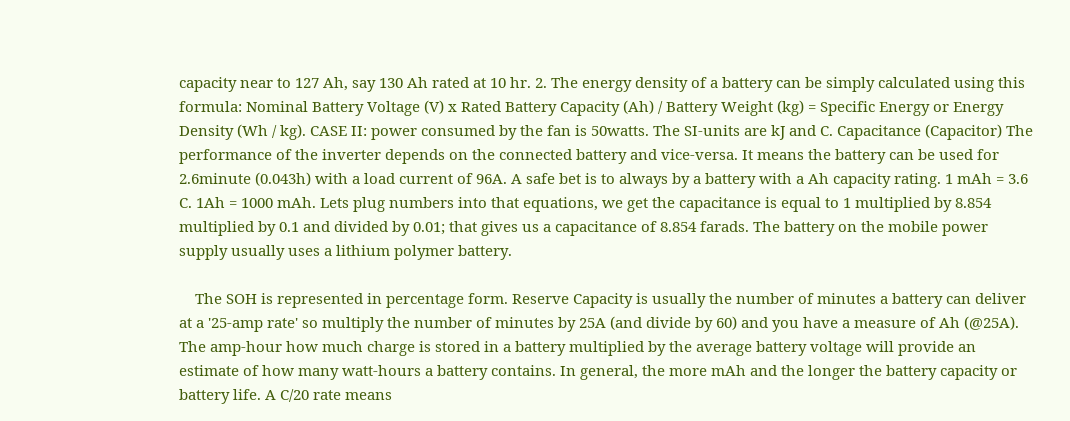capacity near to 127 Ah, say 130 Ah rated at 10 hr. 2. The energy density of a battery can be simply calculated using this formula: Nominal Battery Voltage (V) x Rated Battery Capacity (Ah) / Battery Weight (kg) = Specific Energy or Energy Density (Wh / kg). CASE II: power consumed by the fan is 50watts. The SI-units are kJ and C. Capacitance (Capacitor) The performance of the inverter depends on the connected battery and vice-versa. It means the battery can be used for 2.6minute (0.043h) with a load current of 96A. A safe bet is to always by a battery with a Ah capacity rating. 1 mAh = 3.6 C. 1Ah = 1000 mAh. Lets plug numbers into that equations, we get the capacitance is equal to 1 multiplied by 8.854 multiplied by 0.1 and divided by 0.01; that gives us a capacitance of 8.854 farads. The battery on the mobile power supply usually uses a lithium polymer battery.

    The SOH is represented in percentage form. Reserve Capacity is usually the number of minutes a battery can deliver at a '25-amp rate' so multiply the number of minutes by 25A (and divide by 60) and you have a measure of Ah (@25A). The amp-hour how much charge is stored in a battery multiplied by the average battery voltage will provide an estimate of how many watt-hours a battery contains. In general, the more mAh and the longer the battery capacity or battery life. A C/20 rate means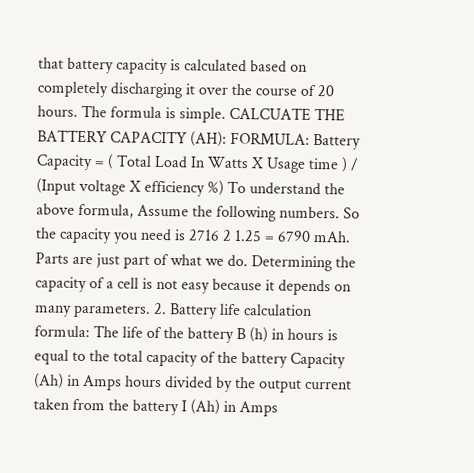that battery capacity is calculated based on completely discharging it over the course of 20 hours. The formula is simple. CALCUATE THE BATTERY CAPACITY (AH): FORMULA: Battery Capacity = ( Total Load In Watts X Usage time ) / (Input voltage X efficiency %) To understand the above formula, Assume the following numbers. So the capacity you need is 2716 2 1.25 = 6790 mAh. Parts are just part of what we do. Determining the capacity of a cell is not easy because it depends on many parameters. 2. Battery life calculation formula: The life of the battery B (h) in hours is equal to the total capacity of the battery Capacity (Ah) in Amps hours divided by the output current taken from the battery I (Ah) in Amps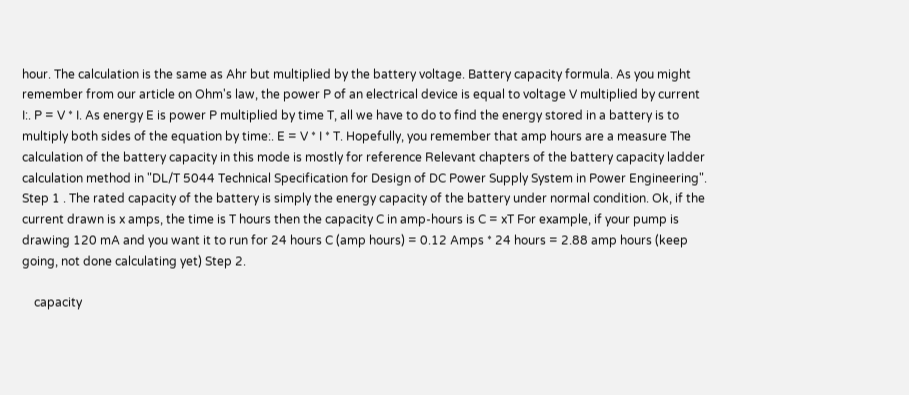hour. The calculation is the same as Ahr but multiplied by the battery voltage. Battery capacity formula. As you might remember from our article on Ohm's law, the power P of an electrical device is equal to voltage V multiplied by current I:. P = V * I. As energy E is power P multiplied by time T, all we have to do to find the energy stored in a battery is to multiply both sides of the equation by time:. E = V * I * T. Hopefully, you remember that amp hours are a measure The calculation of the battery capacity in this mode is mostly for reference Relevant chapters of the battery capacity ladder calculation method in "DL/T 5044 Technical Specification for Design of DC Power Supply System in Power Engineering". Step 1 . The rated capacity of the battery is simply the energy capacity of the battery under normal condition. Ok, if the current drawn is x amps, the time is T hours then the capacity C in amp-hours is C = xT For example, if your pump is drawing 120 mA and you want it to run for 24 hours C (amp hours) = 0.12 Amps * 24 hours = 2.88 amp hours (keep going, not done calculating yet) Step 2.

    capacity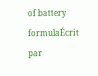of battery formulaÉcrit par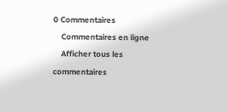0 Commentaires
    Commentaires en ligne
    Afficher tous les commentaires